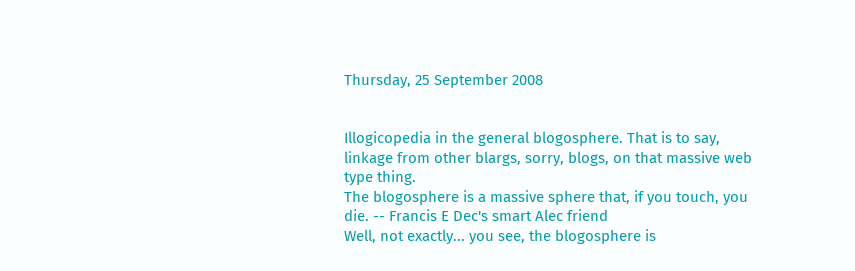Thursday, 25 September 2008


Illogicopedia in the general blogosphere. That is to say, linkage from other blargs, sorry, blogs, on that massive web type thing.
The blogosphere is a massive sphere that, if you touch, you die. -- Francis E Dec's smart Alec friend
Well, not exactly... you see, the blogosphere is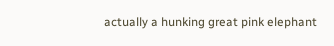actually a hunking great pink elephant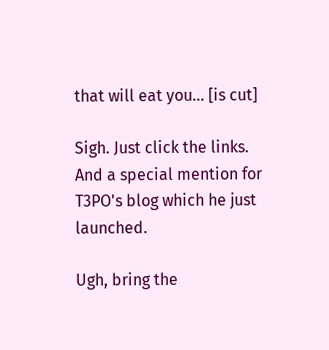that will eat you... [is cut]

Sigh. Just click the links.
And a special mention for T3PO's blog which he just launched.

Ugh, bring the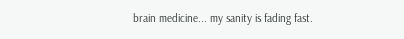brain medicine... my sanity is fading fast.